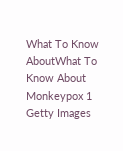What To Know AboutWhat To Know About Monkeypox 1
Getty Images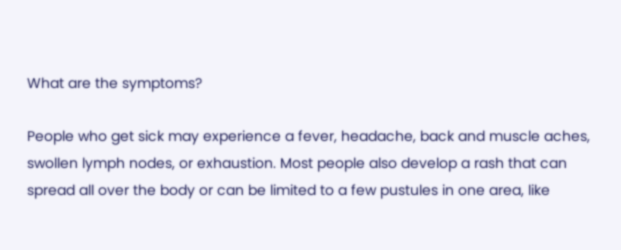What are the symptoms?

People who get sick may experience a fever, headache, back and muscle aches, swollen lymph nodes, or exhaustion. Most people also develop a rash that can spread all over the body or can be limited to a few pustules in one area, like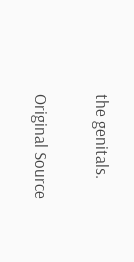the genitals.

Original Source